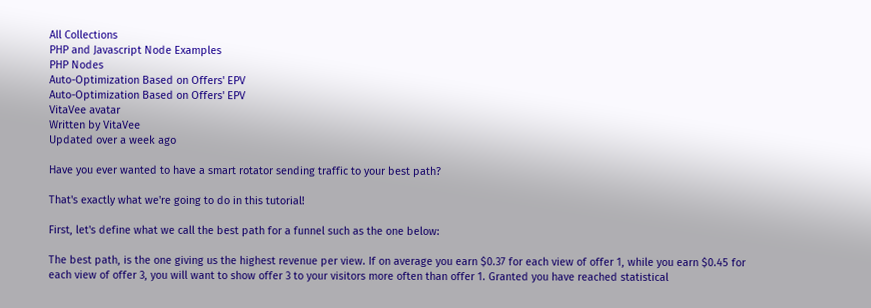All Collections
PHP and Javascript Node Examples
PHP Nodes
Auto-Optimization Based on Offers' EPV
Auto-Optimization Based on Offers' EPV
VitaVee avatar
Written by VitaVee
Updated over a week ago

Have you ever wanted to have a smart rotator sending traffic to your best path?

That's exactly what we're going to do in this tutorial!

First, let's define what we call the best path for a funnel such as the one below:

The best path, is the one giving us the highest revenue per view. If on average you earn $0.37 for each view of offer 1, while you earn $0.45 for each view of offer 3, you will want to show offer 3 to your visitors more often than offer 1. Granted you have reached statistical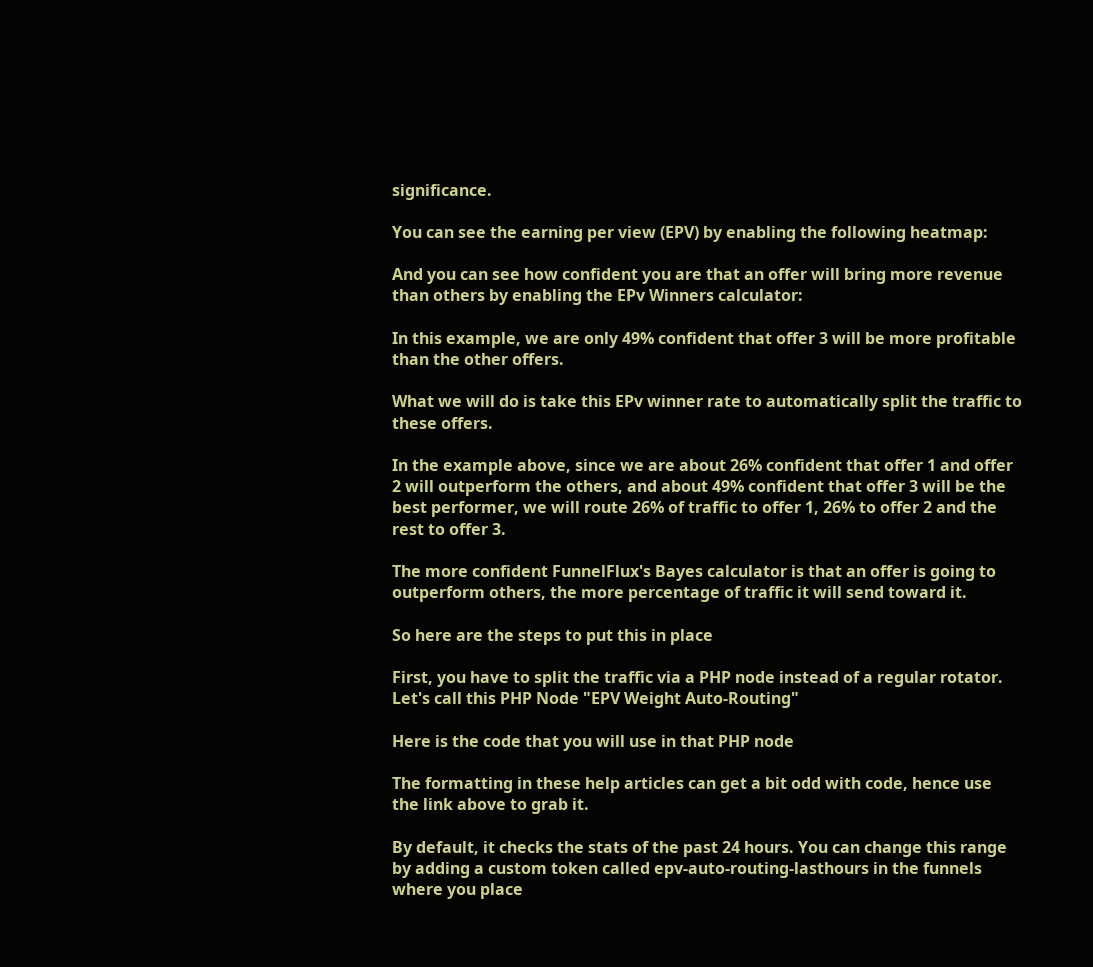significance.

You can see the earning per view (EPV) by enabling the following heatmap:

And you can see how confident you are that an offer will bring more revenue than others by enabling the EPv Winners calculator:

In this example, we are only 49% confident that offer 3 will be more profitable than the other offers.

What we will do is take this EPv winner rate to automatically split the traffic to these offers.

In the example above, since we are about 26% confident that offer 1 and offer 2 will outperform the others, and about 49% confident that offer 3 will be the best performer, we will route 26% of traffic to offer 1, 26% to offer 2 and the rest to offer 3.

The more confident FunnelFlux's Bayes calculator is that an offer is going to outperform others, the more percentage of traffic it will send toward it.

So here are the steps to put this in place

First, you have to split the traffic via a PHP node instead of a regular rotator. Let's call this PHP Node "EPV Weight Auto-Routing"

Here is the code that you will use in that PHP node

The formatting in these help articles can get a bit odd with code, hence use the link above to grab it.

By default, it checks the stats of the past 24 hours. You can change this range by adding a custom token called epv-auto-routing-lasthours in the funnels where you place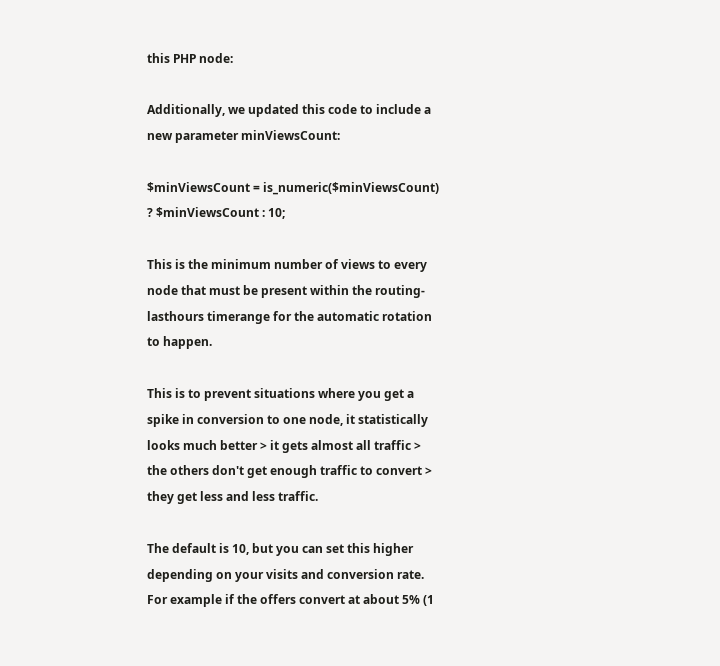this PHP node:

Additionally, we updated this code to include a new parameter minViewsCount:

$minViewsCount = is_numeric($minViewsCount) ? $minViewsCount : 10;

This is the minimum number of views to every node that must be present within the routing-lasthours timerange for the automatic rotation to happen.

This is to prevent situations where you get a spike in conversion to one node, it statistically looks much better > it gets almost all traffic > the others don't get enough traffic to convert > they get less and less traffic.

The default is 10, but you can set this higher depending on your visits and conversion rate. For example if the offers convert at about 5% (1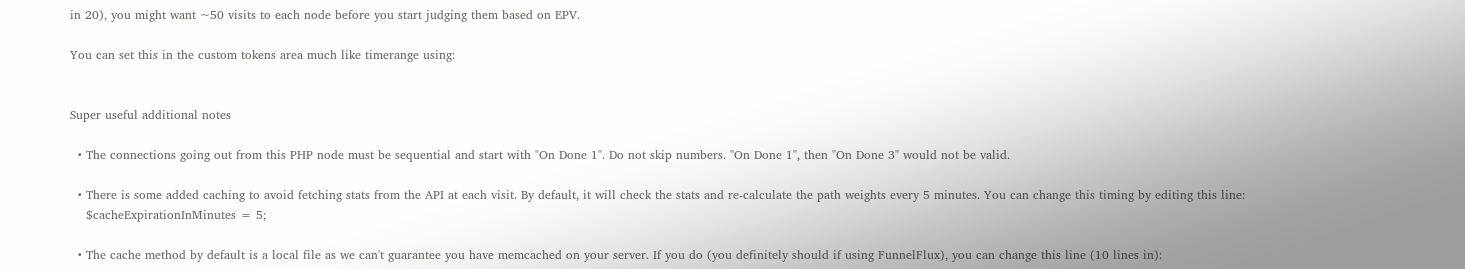in 20), you might want ~50 visits to each node before you start judging them based on EPV.

You can set this in the custom tokens area much like timerange using:


Super useful additional notes

  • The connections going out from this PHP node must be sequential and start with "On Done 1". Do not skip numbers. "On Done 1", then "On Done 3" would not be valid.

  • There is some added caching to avoid fetching stats from the API at each visit. By default, it will check the stats and re-calculate the path weights every 5 minutes. You can change this timing by editing this line:
    $cacheExpirationInMinutes = 5;

  • The cache method by default is a local file as we can't guarantee you have memcached on your server. If you do (you definitely should if using FunnelFlux), you can change this line (10 lines in):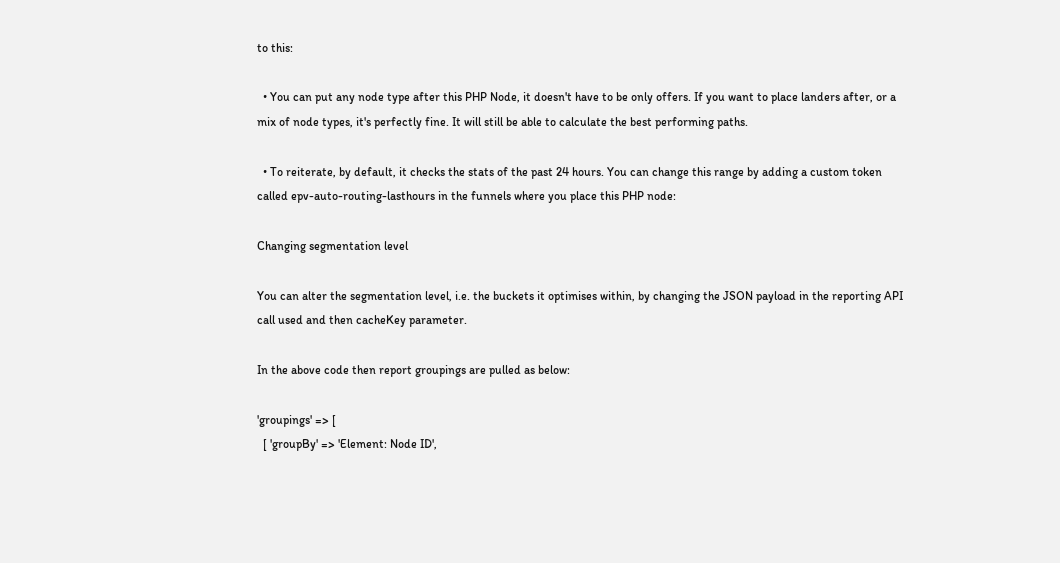to this:

  • You can put any node type after this PHP Node, it doesn't have to be only offers. If you want to place landers after, or a mix of node types, it's perfectly fine. It will still be able to calculate the best performing paths.

  • To reiterate, by default, it checks the stats of the past 24 hours. You can change this range by adding a custom token called epv-auto-routing-lasthours in the funnels where you place this PHP node:

Changing segmentation level

You can alter the segmentation level, i.e. the buckets it optimises within, by changing the JSON payload in the reporting API call used and then cacheKey parameter.

In the above code then report groupings are pulled as below:

'groupings' => [
  [ 'groupBy' => 'Element: Node ID',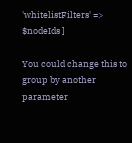'whitelistFilters' => $nodeIds ]

You could change this to group by another parameter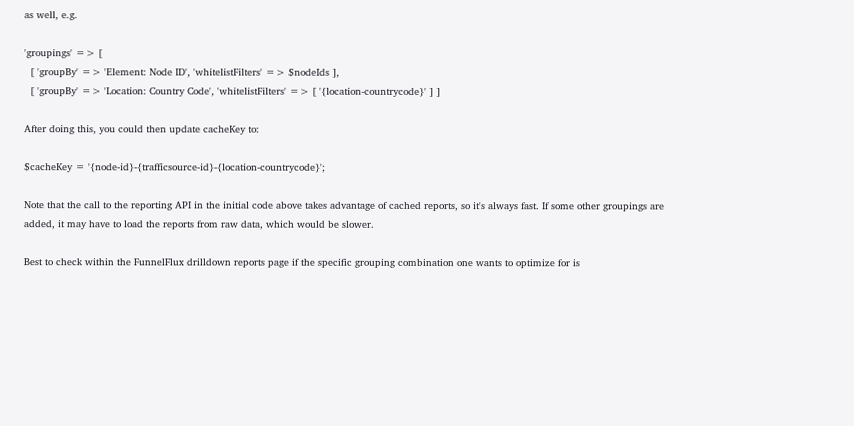as well, e.g.

'groupings' => [
  [ 'groupBy' => 'Element: Node ID', 'whitelistFilters' => $nodeIds ],
  [ 'groupBy' => 'Location: Country Code', 'whitelistFilters' => [ '{location-countrycode}' ] ]

After doing this, you could then update cacheKey to:

$cacheKey = '{node-id}-{trafficsource-id}-{location-countrycode}';

Note that the call to the reporting API in the initial code above takes advantage of cached reports, so it's always fast. If some other groupings are added, it may have to load the reports from raw data, which would be slower.

Best to check within the FunnelFlux drilldown reports page if the specific grouping combination one wants to optimize for is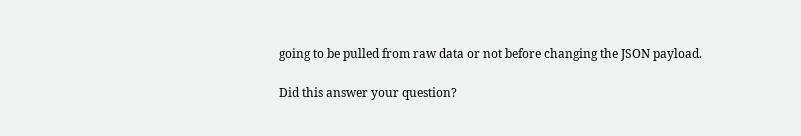going to be pulled from raw data or not before changing the JSON payload.

Did this answer your question?